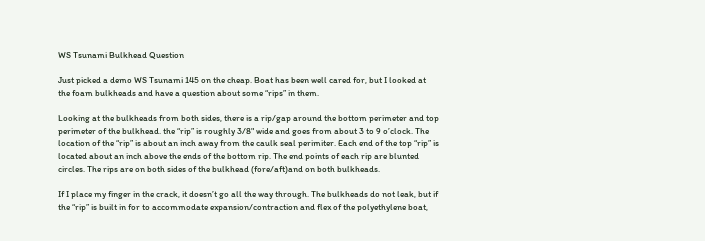WS Tsunami Bulkhead Question

Just picked a demo WS Tsunami 145 on the cheap. Boat has been well cared for, but I looked at the foam bulkheads and have a question about some “rips” in them.

Looking at the bulkheads from both sides, there is a rip/gap around the bottom perimeter and top perimeter of the bulkhead. the “rip” is roughly 3/8" wide and goes from about 3 to 9 o’clock. The location of the “rip” is about an inch away from the caulk seal perimiter. Each end of the top “rip” is located about an inch above the ends of the bottom rip. The end points of each rip are blunted circles. The rips are on both sides of the bulkhead (fore/aft)and on both bulkheads.

If I place my finger in the crack, it doesn’t go all the way through. The bulkheads do not leak, but if the “rip” is built in for to accommodate expansion/contraction and flex of the polyethylene boat,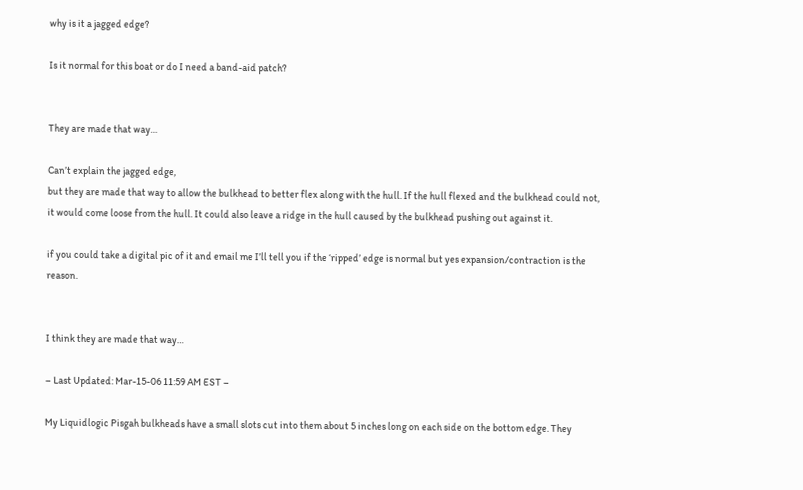why is it a jagged edge?

Is it normal for this boat or do I need a band-aid patch?


They are made that way…

Can’t explain the jagged edge,
but they are made that way to allow the bulkhead to better flex along with the hull. If the hull flexed and the bulkhead could not, it would come loose from the hull. It could also leave a ridge in the hull caused by the bulkhead pushing out against it.

if you could take a digital pic of it and email me I’ll tell you if the ‘ripped’ edge is normal but yes expansion/contraction is the reason.


I think they are made that way…

– Last Updated: Mar-15-06 11:59 AM EST –

My Liquidlogic Pisgah bulkheads have a small slots cut into them about 5 inches long on each side on the bottom edge. They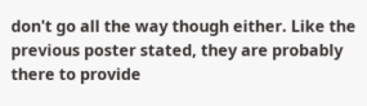don't go all the way though either. Like the previous poster stated, they are probably there to provide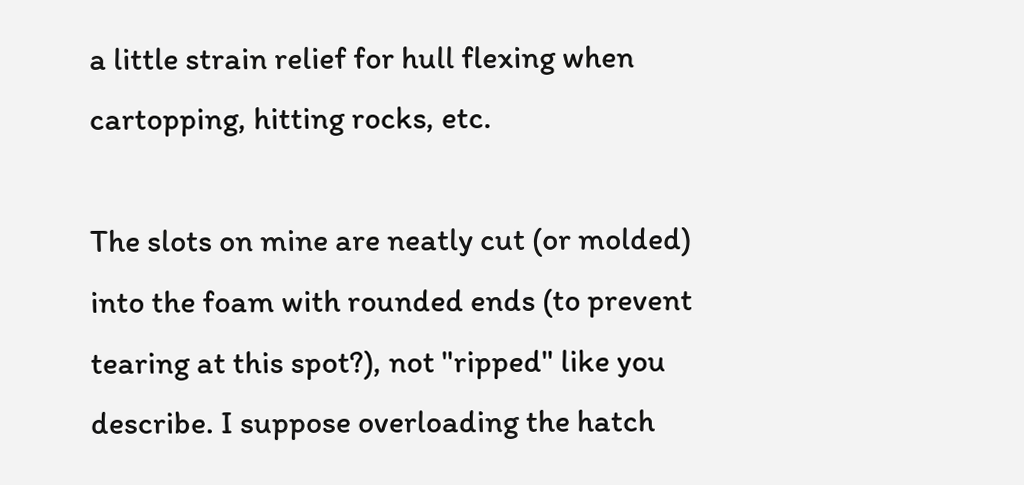a little strain relief for hull flexing when cartopping, hitting rocks, etc.

The slots on mine are neatly cut (or molded) into the foam with rounded ends (to prevent tearing at this spot?), not "ripped" like you describe. I suppose overloading the hatch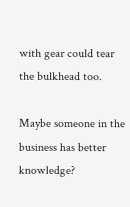with gear could tear the bulkhead too.

Maybe someone in the business has better knowledge?